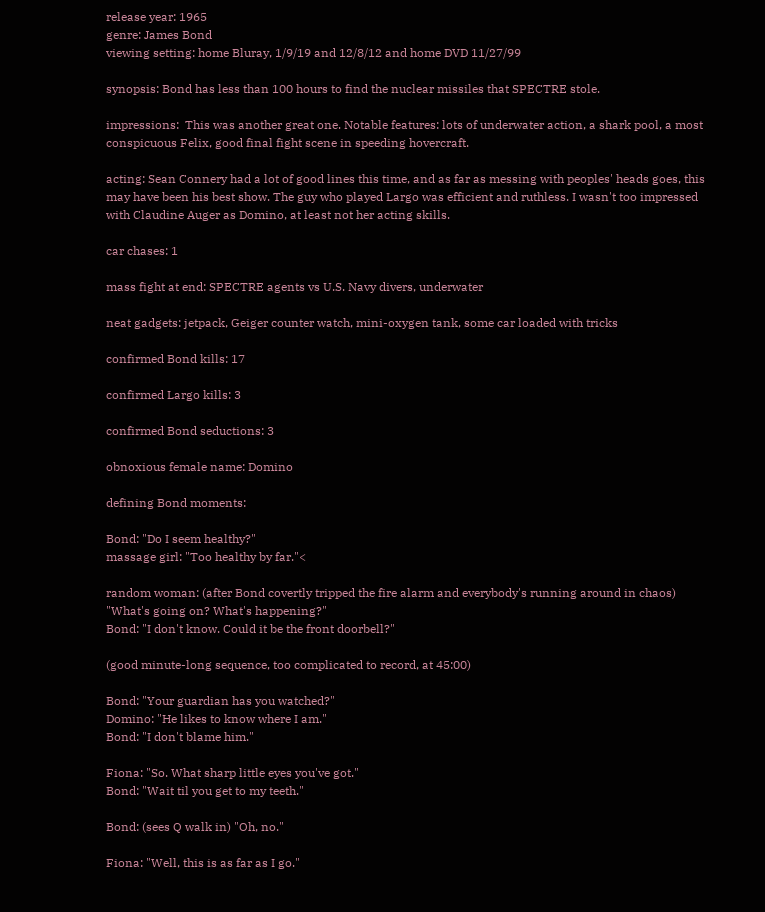release year: 1965
genre: James Bond
viewing setting: home Bluray, 1/9/19 and 12/8/12 and home DVD 11/27/99

synopsis: Bond has less than 100 hours to find the nuclear missiles that SPECTRE stole.

impressions:  This was another great one. Notable features: lots of underwater action, a shark pool, a most conspicuous Felix, good final fight scene in speeding hovercraft.

acting: Sean Connery had a lot of good lines this time, and as far as messing with peoples' heads goes, this may have been his best show. The guy who played Largo was efficient and ruthless. I wasn't too impressed with Claudine Auger as Domino, at least not her acting skills.

car chases: 1

mass fight at end: SPECTRE agents vs U.S. Navy divers, underwater

neat gadgets: jetpack, Geiger counter watch, mini-oxygen tank, some car loaded with tricks

confirmed Bond kills: 17

confirmed Largo kills: 3

confirmed Bond seductions: 3

obnoxious female name: Domino

defining Bond moments:

Bond: "Do I seem healthy?"
massage girl: "Too healthy by far."<

random woman: (after Bond covertly tripped the fire alarm and everybody's running around in chaos) "What's going on? What's happening?"
Bond: "I don't know. Could it be the front doorbell?"

(good minute-long sequence, too complicated to record, at 45:00)

Bond: "Your guardian has you watched?"
Domino: "He likes to know where I am."
Bond: "I don't blame him."

Fiona: "So. What sharp little eyes you've got."
Bond: "Wait til you get to my teeth."

Bond: (sees Q walk in) "Oh, no."

Fiona: "Well, this is as far as I go."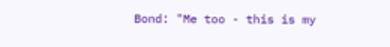Bond: "Me too - this is my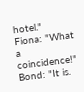hotel."
Fiona: "What a coincidence!"
Bond: "It is.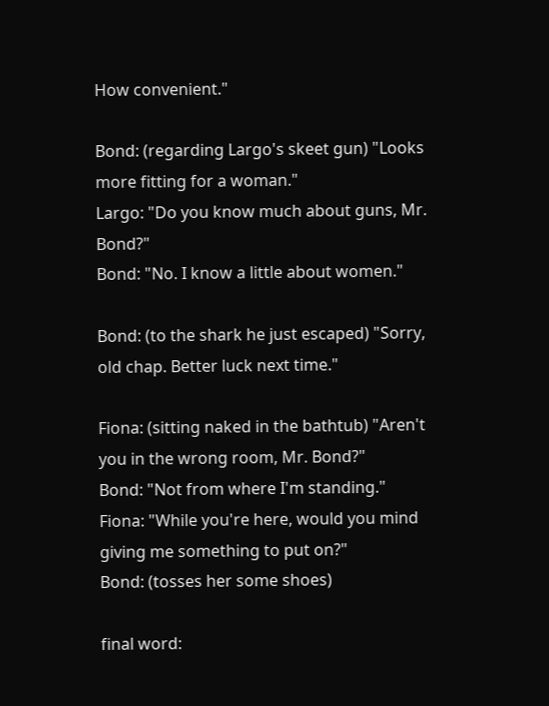How convenient."

Bond: (regarding Largo's skeet gun) "Looks more fitting for a woman."
Largo: "Do you know much about guns, Mr. Bond?"
Bond: "No. I know a little about women."

Bond: (to the shark he just escaped) "Sorry, old chap. Better luck next time."

Fiona: (sitting naked in the bathtub) "Aren't you in the wrong room, Mr. Bond?"
Bond: "Not from where I'm standing."
Fiona: "While you're here, would you mind giving me something to put on?"
Bond: (tosses her some shoes)

final word: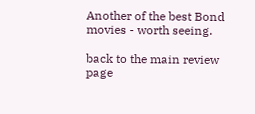Another of the best Bond movies - worth seeing.

back to the main review page